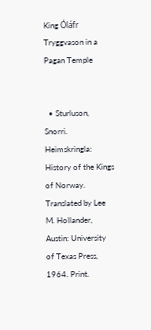King Óláfr Tryggvason in a Pagan Temple


  • Sturluson, Snorri. Heimskringla: History of the Kings of Norway. Translated by Lee M. Hollander, Austin: University of Texas Press, 1964. Print.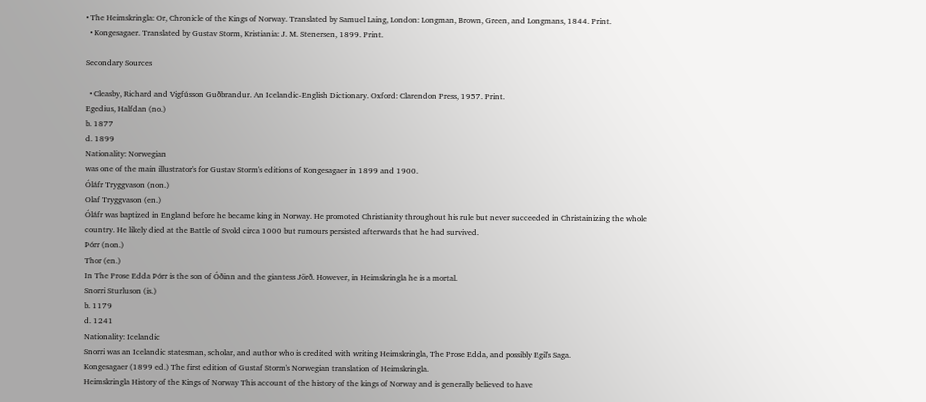• The Heimskringla: Or, Chronicle of the Kings of Norway. Translated by Samuel Laing, London: Longman, Brown, Green, and Longmans, 1844. Print.
  • Kongesagaer. Translated by Gustav Storm, Kristiania: J. M. Stenersen, 1899. Print.

Secondary Sources

  • Cleasby, Richard and Vigfússon Guðbrandur. An Icelandic-English Dictionary. Oxford: Clarendon Press, 1957. Print.
Egedius, Halfdan (no.)
b. 1877
d. 1899
Nationality: Norwegian
was one of the main illustrator's for Gustav Storm's editions of Kongesagaer in 1899 and 1900.
Óláfr Tryggvason (non.)
Olaf Tryggvason (en.)
Óláfr was baptized in England before he became king in Norway. He promoted Christianity throughout his rule but never succeeded in Christainizing the whole country. He likely died at the Battle of Svold circa 1000 but rumours persisted afterwards that he had survived.
Þórr (non.)
Thor (en.)
In The Prose Edda Þórr is the son of Óðinn and the giantess Jörð. However, in Heimskringla he is a mortal.
Snorri Sturluson (is.)
b. 1179
d. 1241
Nationality: Icelandic
Snorri was an Icelandic statesman, scholar, and author who is credited with writing Heimskringla, The Prose Edda, and possibly Egil's Saga.
Kongesagaer (1899 ed.) The first edition of Gustaf Storm's Norwegian translation of Heimskringla.
Heimskringla History of the Kings of Norway This account of the history of the kings of Norway and is generally believed to have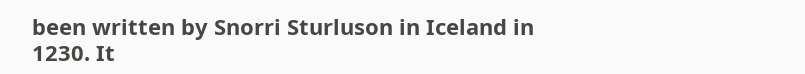been written by Snorri Sturluson in Iceland in 1230. It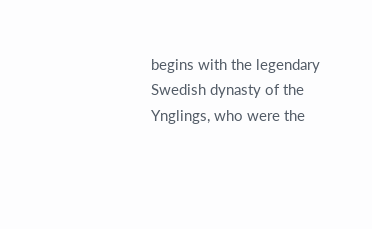begins with the legendary Swedish dynasty of the Ynglings, who were the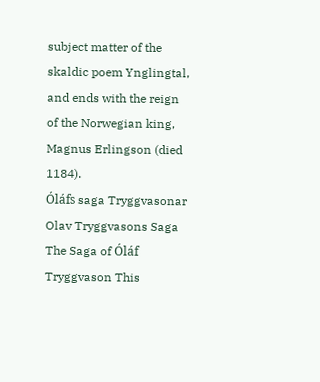subject matter of the skaldic poem Ynglingtal, and ends with the reign of the Norwegian king, Magnus Erlingson (died 1184).
Óláfs saga Tryggvasonar Olav Tryggvasons Saga The Saga of Óláf Tryggvason This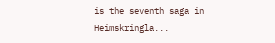is the seventh saga in Heimskringla...